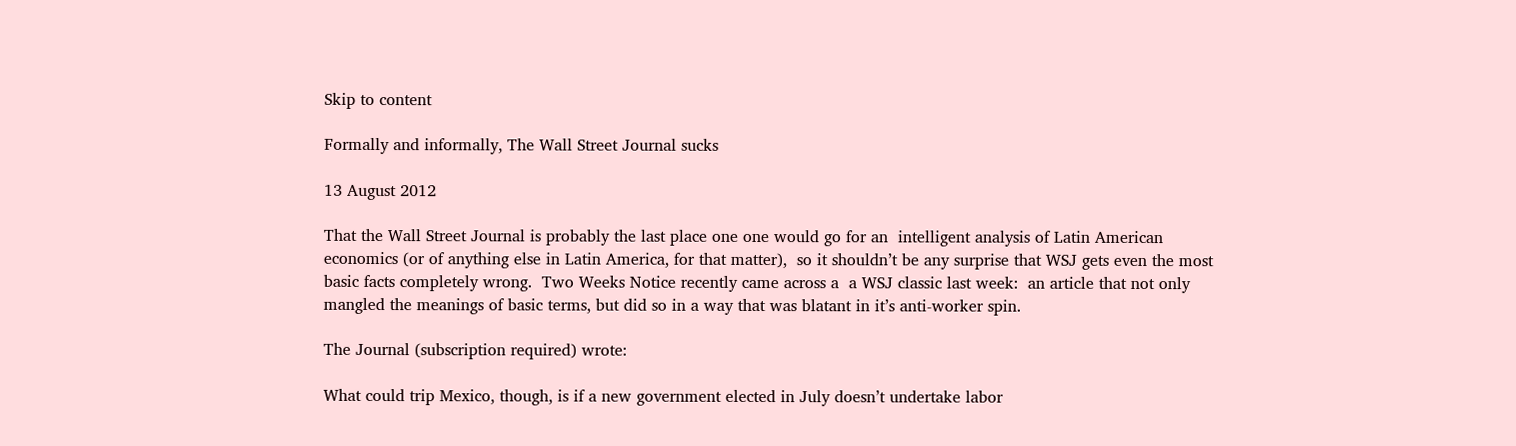Skip to content

Formally and informally, The Wall Street Journal sucks

13 August 2012

That the Wall Street Journal is probably the last place one one would go for an  intelligent analysis of Latin American economics (or of anything else in Latin America, for that matter),  so it shouldn’t be any surprise that WSJ gets even the most basic facts completely wrong.  Two Weeks Notice recently came across a  a WSJ classic last week:  an article that not only mangled the meanings of basic terms, but did so in a way that was blatant in it’s anti-worker spin.

The Journal (subscription required) wrote:

What could trip Mexico, though, is if a new government elected in July doesn’t undertake labor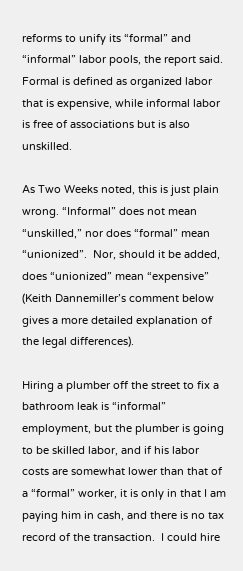reforms to unify its “formal” and “informal” labor pools, the report said. Formal is defined as organized labor that is expensive, while informal labor is free of associations but is also unskilled.

As Two Weeks noted, this is just plain wrong. “Informal” does not mean “unskilled,” nor does “formal” mean “unionized”.  Nor, should it be added, does “unionized” mean “expensive” (Keith Dannemiller’s comment below gives a more detailed explanation of the legal differences).

Hiring a plumber off the street to fix a bathroom leak is “informal” employment, but the plumber is going to be skilled labor, and if his labor costs are somewhat lower than that of a “formal” worker, it is only in that I am paying him in cash, and there is no tax record of the transaction.  I could hire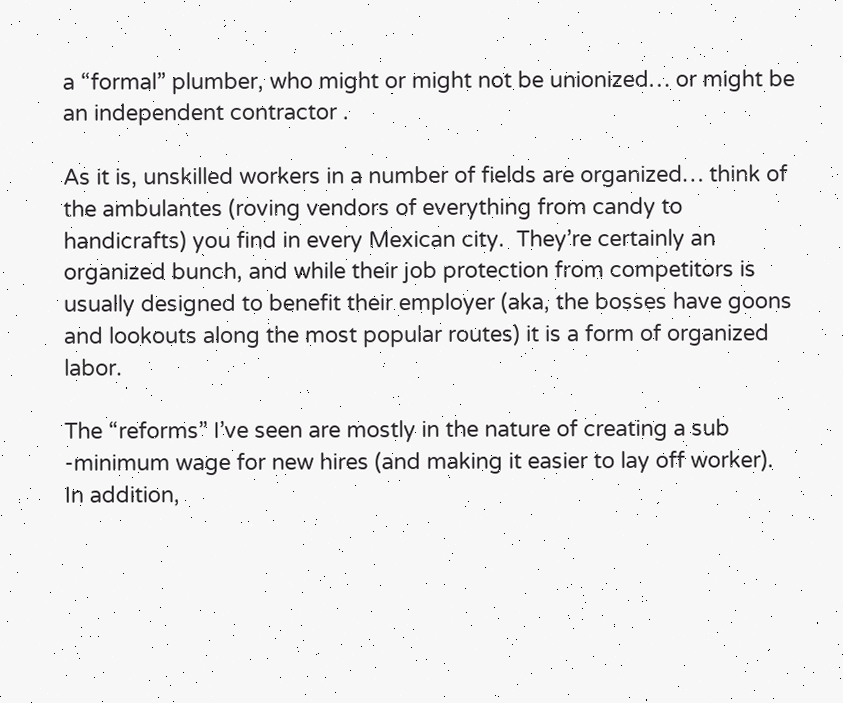a “formal” plumber, who might or might not be unionized… or might be an independent contractor .

As it is, unskilled workers in a number of fields are organized… think of the ambulantes (roving vendors of everything from candy to handicrafts) you find in every Mexican city.  They’re certainly an organized bunch, and while their job protection from competitors is usually designed to benefit their employer (aka, the bosses have goons and lookouts along the most popular routes) it is a form of organized labor.

The “reforms” I’ve seen are mostly in the nature of creating a sub -minimum wage for new hires (and making it easier to lay off worker).  In addition,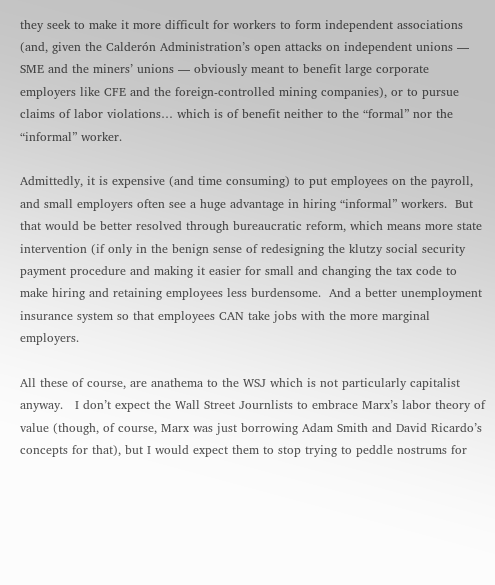they seek to make it more difficult for workers to form independent associations (and, given the Calderón Administration’s open attacks on independent unions — SME and the miners’ unions — obviously meant to benefit large corporate employers like CFE and the foreign-controlled mining companies), or to pursue claims of labor violations… which is of benefit neither to the “formal” nor the “informal” worker.

Admittedly, it is expensive (and time consuming) to put employees on the payroll, and small employers often see a huge advantage in hiring “informal” workers.  But that would be better resolved through bureaucratic reform, which means more state intervention (if only in the benign sense of redesigning the klutzy social security payment procedure and making it easier for small and changing the tax code to make hiring and retaining employees less burdensome.  And a better unemployment insurance system so that employees CAN take jobs with the more marginal employers.

All these of course, are anathema to the WSJ which is not particularly capitalist anyway.   I don’t expect the Wall Street Journlists to embrace Marx’s labor theory of value (though, of course, Marx was just borrowing Adam Smith and David Ricardo’s concepts for that), but I would expect them to stop trying to peddle nostrums for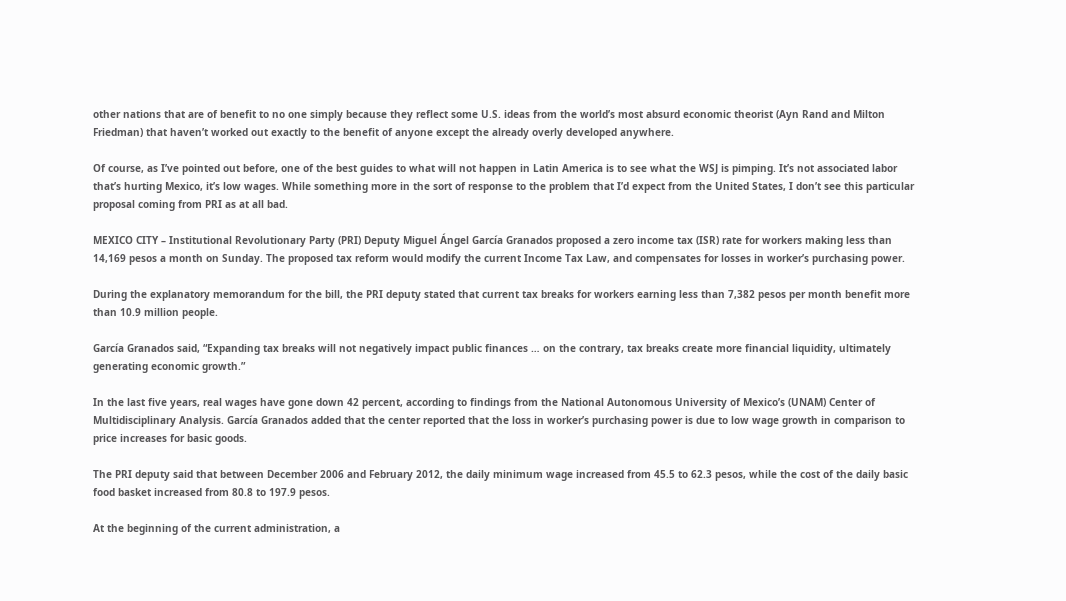other nations that are of benefit to no one simply because they reflect some U.S. ideas from the world’s most absurd economic theorist (Ayn Rand and Milton Friedman) that haven’t worked out exactly to the benefit of anyone except the already overly developed anywhere.

Of course, as I’ve pointed out before, one of the best guides to what will not happen in Latin America is to see what the WSJ is pimping. It’s not associated labor that’s hurting Mexico, it’s low wages. While something more in the sort of response to the problem that I’d expect from the United States, I don’t see this particular proposal coming from PRI as at all bad.

MEXICO CITY – Institutional Revolutionary Party (PRI) Deputy Miguel Ángel García Granados proposed a zero income tax (ISR) rate for workers making less than 14,169 pesos a month on Sunday. The proposed tax reform would modify the current Income Tax Law, and compensates for losses in worker’s purchasing power.

During the explanatory memorandum for the bill, the PRI deputy stated that current tax breaks for workers earning less than 7,382 pesos per month benefit more than 10.9 million people.

García Granados said, “Expanding tax breaks will not negatively impact public finances … on the contrary, tax breaks create more financial liquidity, ultimately generating economic growth.”

In the last five years, real wages have gone down 42 percent, according to findings from the National Autonomous University of Mexico’s (UNAM) Center of Multidisciplinary Analysis. García Granados added that the center reported that the loss in worker’s purchasing power is due to low wage growth in comparison to price increases for basic goods.

The PRI deputy said that between December 2006 and February 2012, the daily minimum wage increased from 45.5 to 62.3 pesos, while the cost of the daily basic food basket increased from 80.8 to 197.9 pesos.

At the beginning of the current administration, a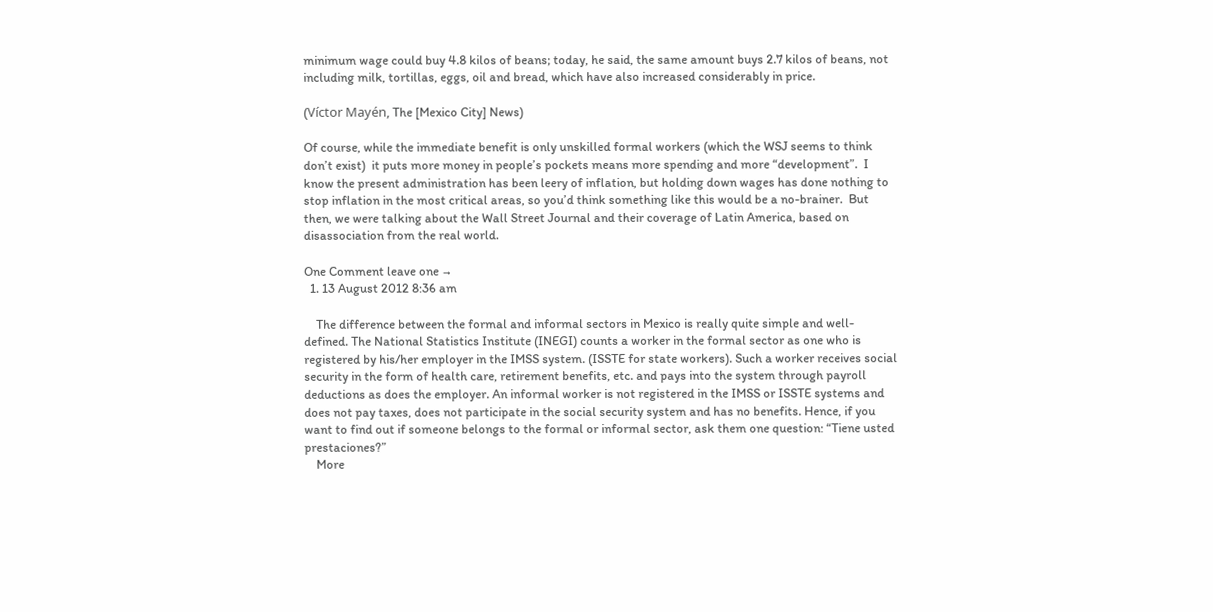minimum wage could buy 4.8 kilos of beans; today, he said, the same amount buys 2.7 kilos of beans, not including milk, tortillas, eggs, oil and bread, which have also increased considerably in price.

(Víctor Mayén, The [Mexico City] News)

Of course, while the immediate benefit is only unskilled formal workers (which the WSJ seems to think don’t exist)  it puts more money in people’s pockets means more spending and more “development”.  I know the present administration has been leery of inflation, but holding down wages has done nothing to stop inflation in the most critical areas, so you’d think something like this would be a no-brainer.  But then, we were talking about the Wall Street Journal and their coverage of Latin America, based on disassociation from the real world.

One Comment leave one →
  1. 13 August 2012 8:36 am

    The difference between the formal and informal sectors in Mexico is really quite simple and well-defined. The National Statistics Institute (INEGI) counts a worker in the formal sector as one who is registered by his/her employer in the IMSS system. (ISSTE for state workers). Such a worker receives social security in the form of health care, retirement benefits, etc. and pays into the system through payroll deductions as does the employer. An informal worker is not registered in the IMSS or ISSTE systems and does not pay taxes, does not participate in the social security system and has no benefits. Hence, if you want to find out if someone belongs to the formal or informal sector, ask them one question: “Tiene usted prestaciones?”
    More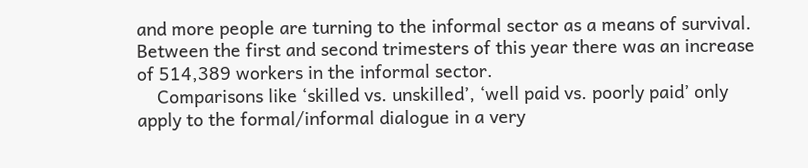and more people are turning to the informal sector as a means of survival. Between the first and second trimesters of this year there was an increase of 514,389 workers in the informal sector.
    Comparisons like ‘skilled vs. unskilled’, ‘well paid vs. poorly paid’ only apply to the formal/informal dialogue in a very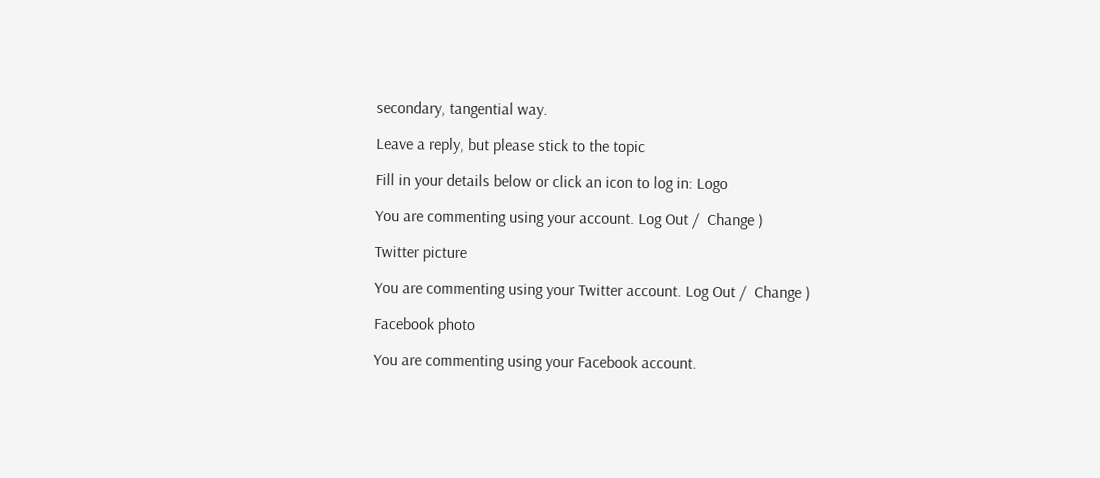secondary, tangential way.

Leave a reply, but please stick to the topic

Fill in your details below or click an icon to log in: Logo

You are commenting using your account. Log Out /  Change )

Twitter picture

You are commenting using your Twitter account. Log Out /  Change )

Facebook photo

You are commenting using your Facebook account.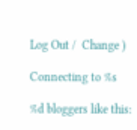Log Out /  Change )

Connecting to %s

%d bloggers like this: